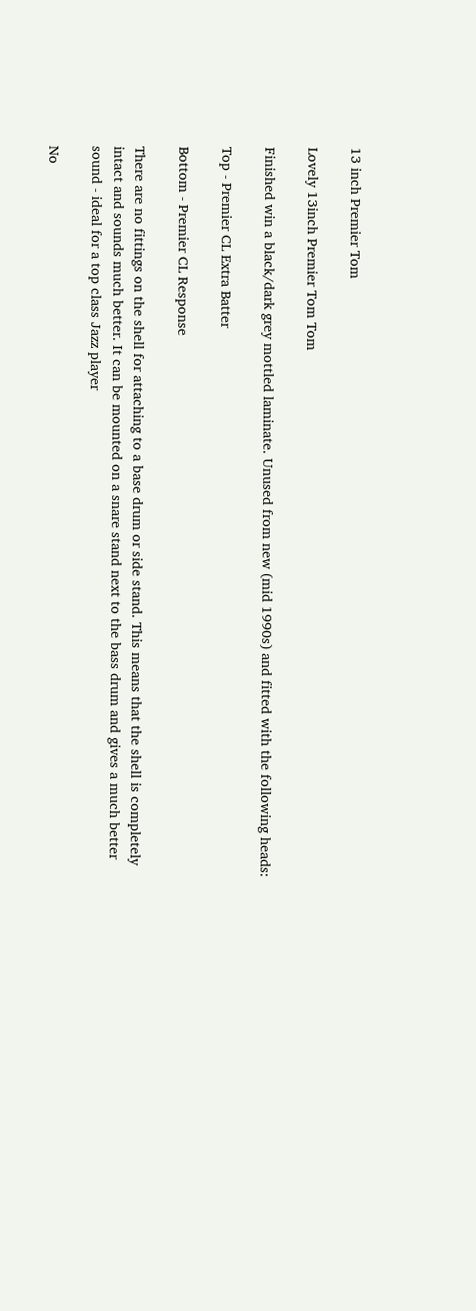13 inch Premier Tom

Lovely 13inch Premier Tom Tom

Finished win a black/dark grey mottled laminate. Unused from new (mid 1990s) and fitted with the following heads:

Top - Premier CL Extra Batter

Bottom - Premier CL Response

There are no fittings on the shell for attaching to a base drum or side stand. This means that the shell is completely intact and sounds much better. It can be mounted on a snare stand next to the bass drum and gives a much better sound - ideal for a top class Jazz player

No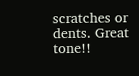scratches or dents. Great tone!!